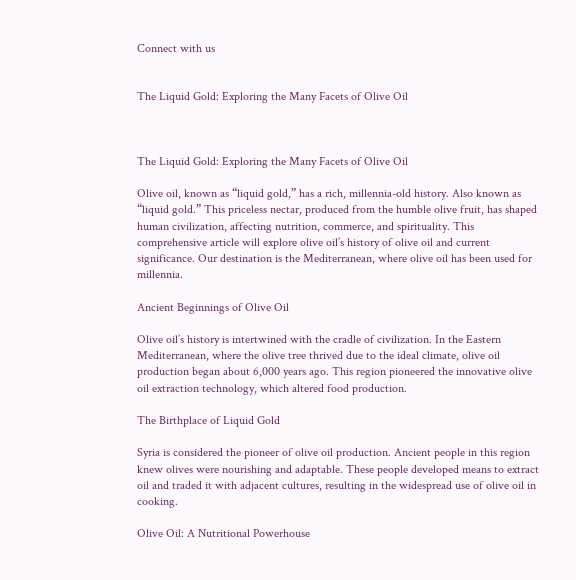Connect with us


The Liquid Gold: Exploring the Many Facets of Olive Oil



The Liquid Gold: Exploring the Many Facets of Olive Oil

Olive oil, known as “liquid gold,” has a rich, millennia-old history. Also known as “liquid gold.” This priceless nectar, produced from the humble olive fruit, has shaped human civilization, affecting nutrition, commerce, and spirituality. This comprehensive article will explore olive oil’s history of olive oil and current significance. Our destination is the Mediterranean, where olive oil has been used for millennia.

Ancient Beginnings of Olive Oil

Olive oil’s history is intertwined with the cradle of civilization. In the Eastern Mediterranean, where the olive tree thrived due to the ideal climate, olive oil production began about 6,000 years ago. This region pioneered the innovative olive oil extraction technology, which altered food production.

The Birthplace of Liquid Gold

Syria is considered the pioneer of olive oil production. Ancient people in this region knew olives were nourishing and adaptable. These people developed means to extract oil and traded it with adjacent cultures, resulting in the widespread use of olive oil in cooking.

Olive Oil: A Nutritional Powerhouse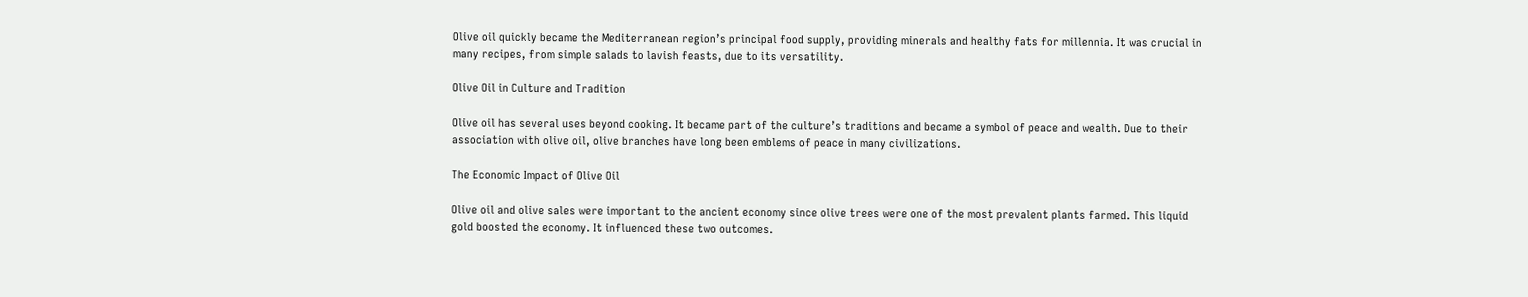Olive oil quickly became the Mediterranean region’s principal food supply, providing minerals and healthy fats for millennia. It was crucial in many recipes, from simple salads to lavish feasts, due to its versatility.

Olive Oil in Culture and Tradition

Olive oil has several uses beyond cooking. It became part of the culture’s traditions and became a symbol of peace and wealth. Due to their association with olive oil, olive branches have long been emblems of peace in many civilizations.

The Economic Impact of Olive Oil

Olive oil and olive sales were important to the ancient economy since olive trees were one of the most prevalent plants farmed. This liquid gold boosted the economy. It influenced these two outcomes.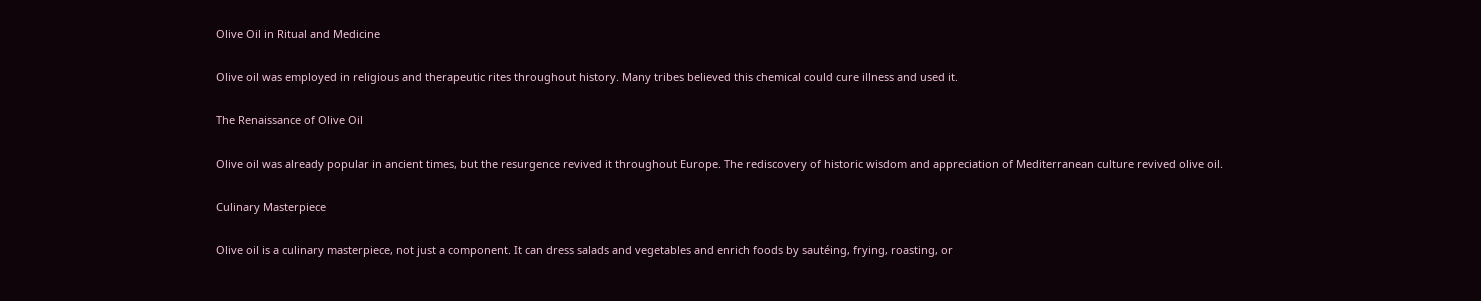Olive Oil in Ritual and Medicine

Olive oil was employed in religious and therapeutic rites throughout history. Many tribes believed this chemical could cure illness and used it.

The Renaissance of Olive Oil

Olive oil was already popular in ancient times, but the resurgence revived it throughout Europe. The rediscovery of historic wisdom and appreciation of Mediterranean culture revived olive oil.

Culinary Masterpiece

Olive oil is a culinary masterpiece, not just a component. It can dress salads and vegetables and enrich foods by sautéing, frying, roasting, or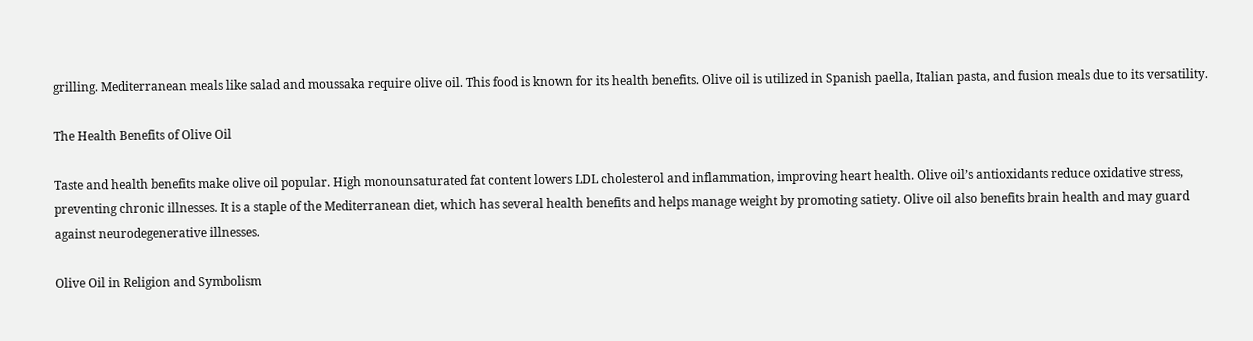grilling. Mediterranean meals like salad and moussaka require olive oil. This food is known for its health benefits. Olive oil is utilized in Spanish paella, Italian pasta, and fusion meals due to its versatility.

The Health Benefits of Olive Oil

Taste and health benefits make olive oil popular. High monounsaturated fat content lowers LDL cholesterol and inflammation, improving heart health. Olive oil’s antioxidants reduce oxidative stress, preventing chronic illnesses. It is a staple of the Mediterranean diet, which has several health benefits and helps manage weight by promoting satiety. Olive oil also benefits brain health and may guard against neurodegenerative illnesses.

Olive Oil in Religion and Symbolism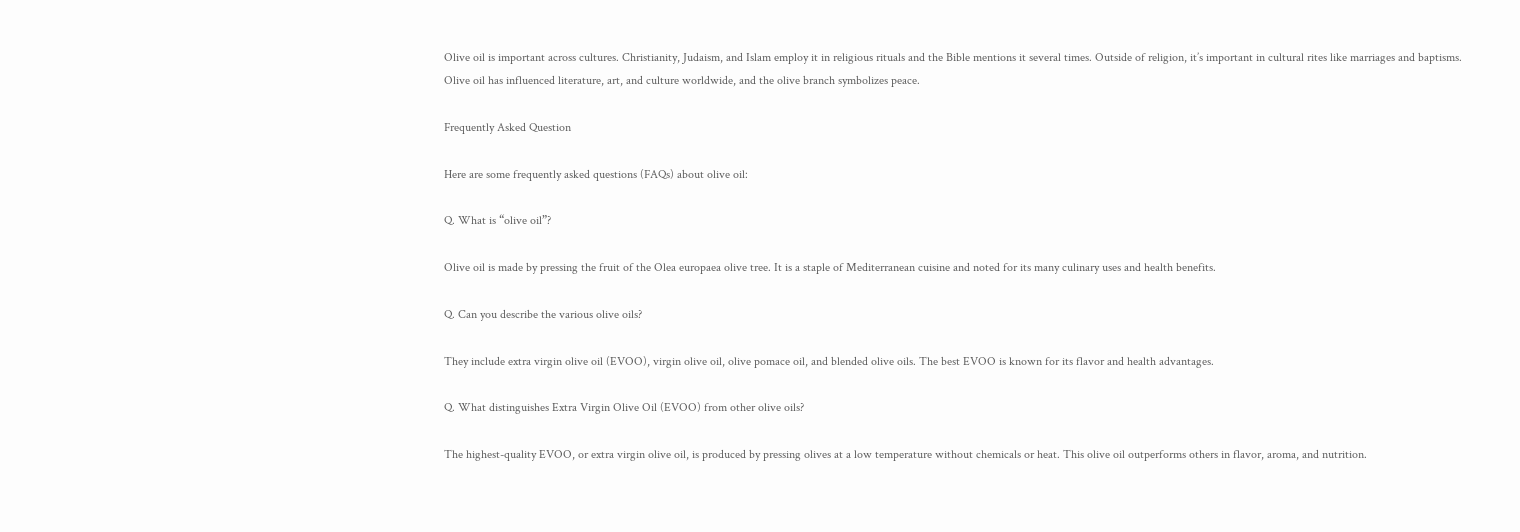Olive oil is important across cultures. Christianity, Judaism, and Islam employ it in religious rituals and the Bible mentions it several times. Outside of religion, it’s important in cultural rites like marriages and baptisms. Olive oil has influenced literature, art, and culture worldwide, and the olive branch symbolizes peace.

Frequently Asked Question

Here are some frequently asked questions (FAQs) about olive oil:

Q. What is “olive oil”?

Olive oil is made by pressing the fruit of the Olea europaea olive tree. It is a staple of Mediterranean cuisine and noted for its many culinary uses and health benefits.

Q. Can you describe the various olive oils?

They include extra virgin olive oil (EVOO), virgin olive oil, olive pomace oil, and blended olive oils. The best EVOO is known for its flavor and health advantages.

Q. What distinguishes Extra Virgin Olive Oil (EVOO) from other olive oils?

The highest-quality EVOO, or extra virgin olive oil, is produced by pressing olives at a low temperature without chemicals or heat. This olive oil outperforms others in flavor, aroma, and nutrition.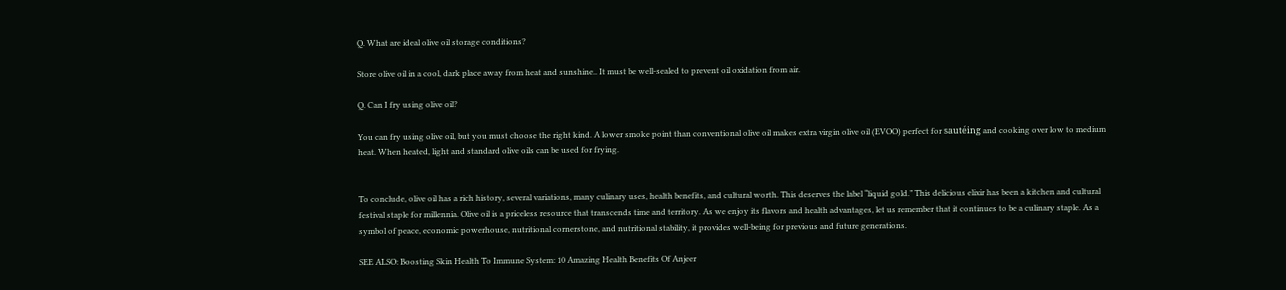Q. What are ideal olive oil storage conditions?

Store olive oil in a cool, dark place away from heat and sunshine.. It must be well-sealed to prevent oil oxidation from air.

Q. Can I fry using olive oil?

You can fry using olive oil, but you must choose the right kind. A lower smoke point than conventional olive oil makes extra virgin olive oil (EVOO) perfect for sautéing and cooking over low to medium heat. When heated, light and standard olive oils can be used for frying.


To conclude, olive oil has a rich history, several variations, many culinary uses, health benefits, and cultural worth. This deserves the label “liquid gold.” This delicious elixir has been a kitchen and cultural festival staple for millennia. Olive oil is a priceless resource that transcends time and territory. As we enjoy its flavors and health advantages, let us remember that it continues to be a culinary staple. As a symbol of peace, economic powerhouse, nutritional cornerstone, and nutritional stability, it provides well-being for previous and future generations.

SEE ALSO: Boosting Skin Health To Immune System: 10 Amazing Health Benefits Of Anjeer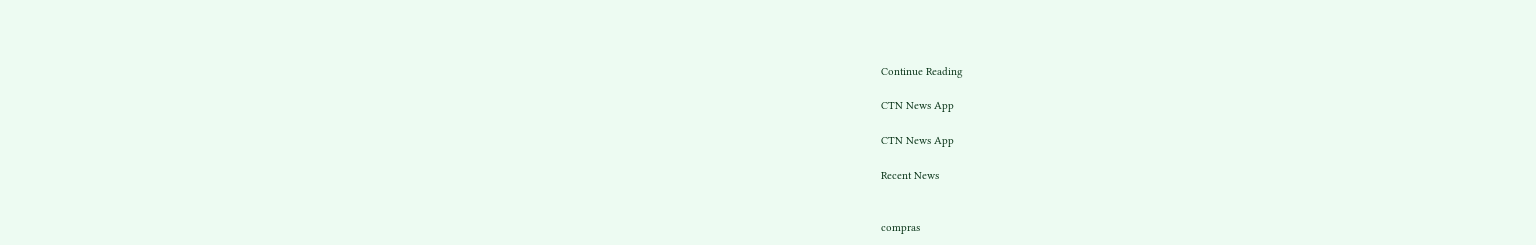Continue Reading

CTN News App

CTN News App

Recent News


compras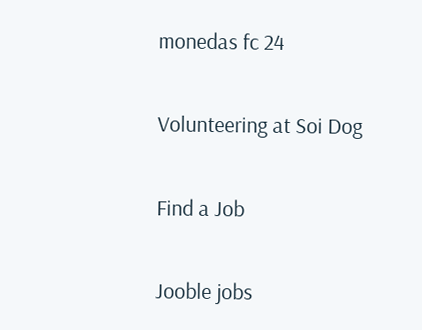monedas fc 24

Volunteering at Soi Dog

Find a Job

Jooble jobs